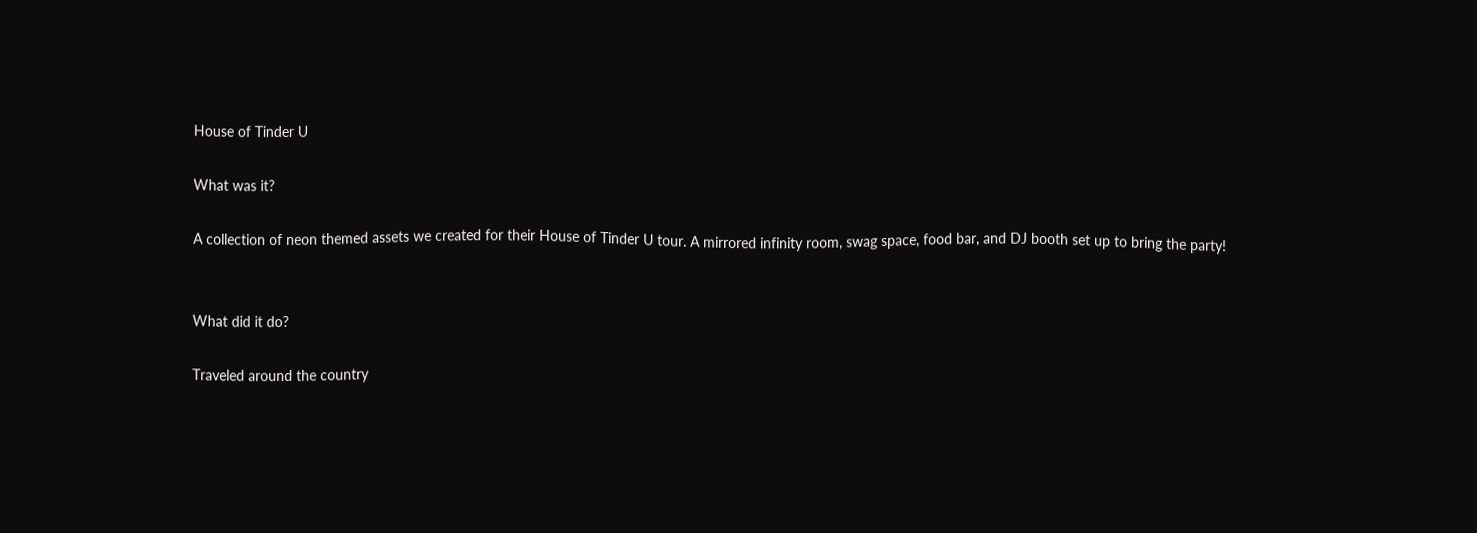House of Tinder U

What was it?

A collection of neon themed assets we created for their House of Tinder U tour. A mirrored infinity room, swag space, food bar, and DJ booth set up to bring the party!


What did it do?

Traveled around the country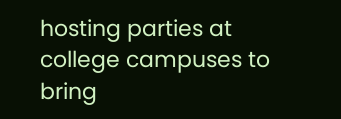hosting parties at college campuses to bring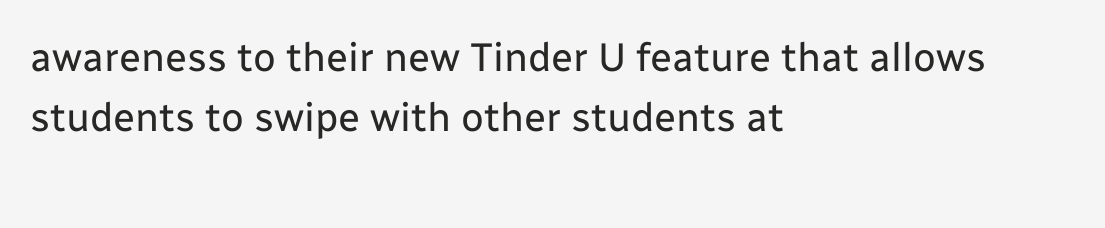awareness to their new Tinder U feature that allows students to swipe with other students at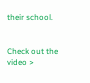their school.


Check out the video >